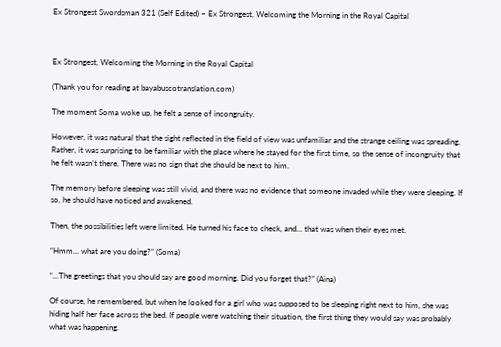Ex Strongest Swordsman 321 (Self Edited) – Ex Strongest, Welcoming the Morning in the Royal Capital



Ex Strongest, Welcoming the Morning in the Royal Capital

(Thank you for reading at bayabuscotranslation.com)

The moment Soma woke up, he felt a sense of incongruity.

However, it was natural that the sight reflected in the field of view was unfamiliar and the strange ceiling was spreading. Rather, it was surprising to be familiar with the place where he stayed for the first time, so the sense of incongruity that he felt wasn’t there. There was no sign that she should be next to him.

The memory before sleeping was still vivid, and there was no evidence that someone invaded while they were sleeping. If so, he should have noticed and awakened.

Then, the possibilities left were limited. He turned his face to check, and… that was when their eyes met.

“Hmm… what are you doing?” (Soma)

“…The greetings that you should say are good morning. Did you forget that?” (Aina)

Of course, he remembered, but when he looked for a girl who was supposed to be sleeping right next to him, she was hiding half her face across the bed. If people were watching their situation, the first thing they would say was probably what was happening.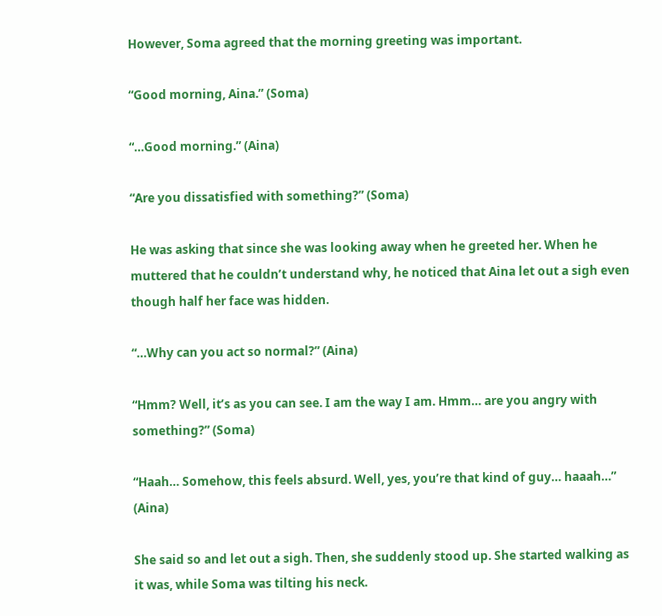However, Soma agreed that the morning greeting was important.

“Good morning, Aina.” (Soma)

“…Good morning.” (Aina)

“Are you dissatisfied with something?” (Soma)

He was asking that since she was looking away when he greeted her. When he muttered that he couldn’t understand why, he noticed that Aina let out a sigh even though half her face was hidden.

“…Why can you act so normal?” (Aina)

“Hmm? Well, it’s as you can see. I am the way I am. Hmm… are you angry with something?” (Soma)

“Haah… Somehow, this feels absurd. Well, yes, you’re that kind of guy… haaah…” (Aina)

She said so and let out a sigh. Then, she suddenly stood up. She started walking as it was, while Soma was tilting his neck.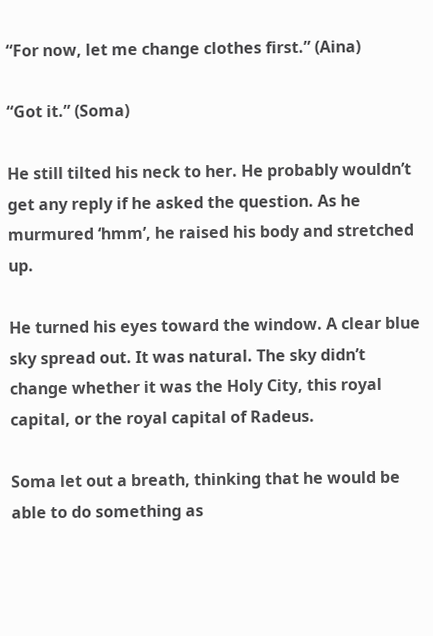“For now, let me change clothes first.” (Aina)

“Got it.” (Soma)

He still tilted his neck to her. He probably wouldn’t get any reply if he asked the question. As he murmured ‘hmm’, he raised his body and stretched up.

He turned his eyes toward the window. A clear blue sky spread out. It was natural. The sky didn’t change whether it was the Holy City, this royal capital, or the royal capital of Radeus.

Soma let out a breath, thinking that he would be able to do something as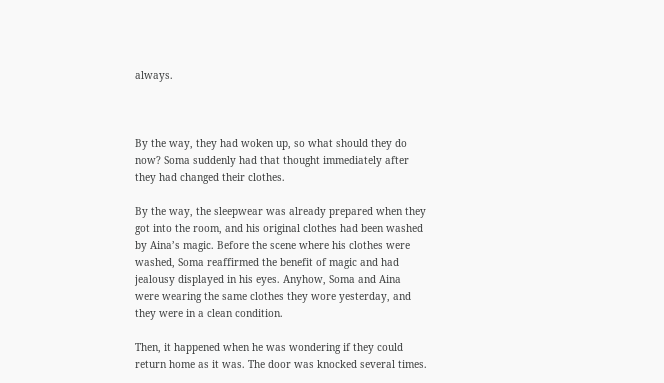always.



By the way, they had woken up, so what should they do now? Soma suddenly had that thought immediately after they had changed their clothes.

By the way, the sleepwear was already prepared when they got into the room, and his original clothes had been washed by Aina’s magic. Before the scene where his clothes were washed, Soma reaffirmed the benefit of magic and had jealousy displayed in his eyes. Anyhow, Soma and Aina were wearing the same clothes they wore yesterday, and they were in a clean condition.

Then, it happened when he was wondering if they could return home as it was. The door was knocked several times.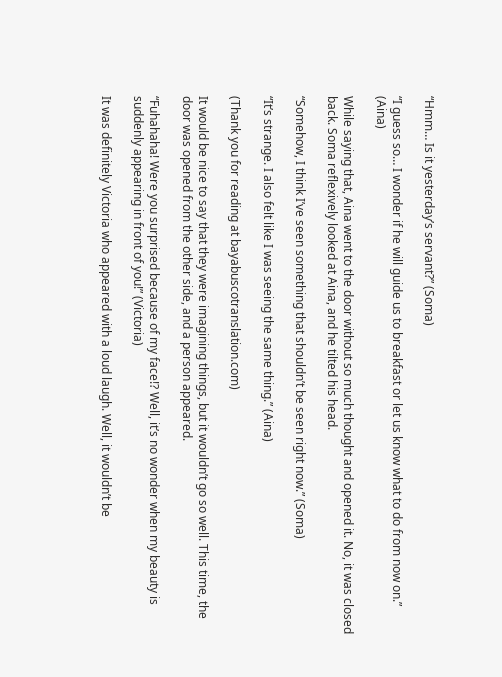“Hmm… Is it yesterday’s servant?” (Soma)

“I guess so… I wonder if he will guide us to breakfast or let us know what to do from now on.” (Aina)

While saying that, Aina went to the door without so much thought and opened it. No, it was closed back. Soma reflexively looked at Aina, and he tilted his head.

“Somehow, I think I’ve seen something that shouldn’t be seen right now.” (Soma)

“It’s strange. I also felt like I was seeing the same thing.” (Aina)

(Thank you for reading at bayabuscotranslation.com)

It would be nice to say that they were imagining things, but it wouldn’t go so well. This time, the door was opened from the other side, and a person appeared.

“Fuhahaha! Were you surprised because of my face!? Well, it’s no wonder when my beauty is suddenly appearing in front of you!” (Victoria)

It was definitely Victoria who appeared with a loud laugh. Well, it wouldn’t be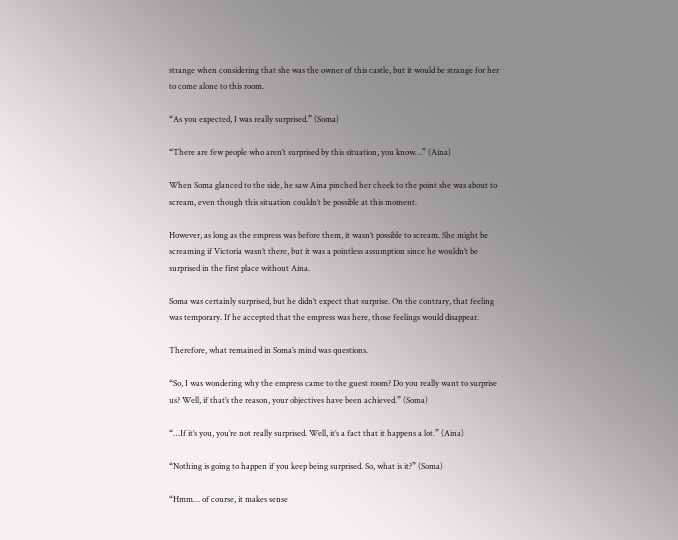strange when considering that she was the owner of this castle, but it would be strange for her to come alone to this room.

“As you expected, I was really surprised.” (Soma)

“There are few people who aren’t surprised by this situation, you know…” (Aina)

When Soma glanced to the side, he saw Aina pinched her cheek to the point she was about to scream, even though this situation couldn’t be possible at this moment.

However, as long as the empress was before them, it wasn’t possible to scream. She might be screaming if Victoria wasn’t there, but it was a pointless assumption since he wouldn’t be surprised in the first place without Aina.

Soma was certainly surprised, but he didn’t expect that surprise. On the contrary, that feeling was temporary. If he accepted that the empress was here, those feelings would disappear.

Therefore, what remained in Soma’s mind was questions.

“So, I was wondering why the empress came to the guest room? Do you really want to surprise us? Well, if that’s the reason, your objectives have been achieved.” (Soma)

“…If it’s you, you’re not really surprised. Well, it’s a fact that it happens a lot.” (Aina)

“Nothing is going to happen if you keep being surprised. So, what is it?” (Soma)

“Hmm… of course, it makes sense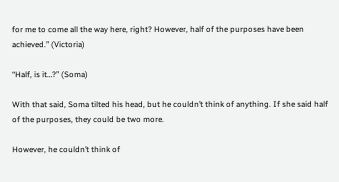for me to come all the way here, right? However, half of the purposes have been achieved.” (Victoria)

“Half, is it…?” (Soma)

With that said, Soma tilted his head, but he couldn’t think of anything. If she said half of the purposes, they could be two more.

However, he couldn’t think of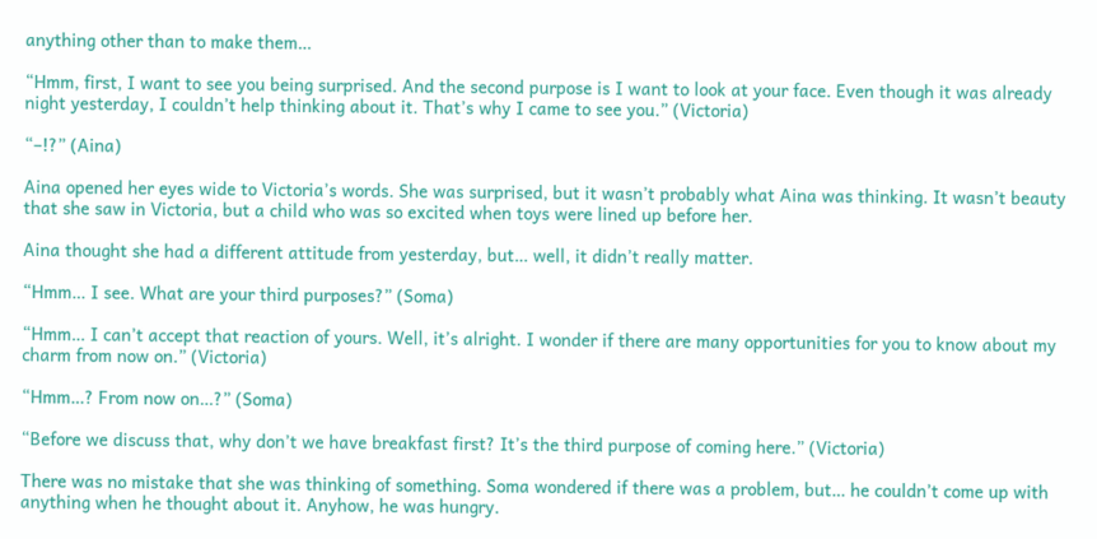anything other than to make them…

“Hmm, first, I want to see you being surprised. And the second purpose is I want to look at your face. Even though it was already night yesterday, I couldn’t help thinking about it. That’s why I came to see you.” (Victoria)

“–!?” (Aina)

Aina opened her eyes wide to Victoria’s words. She was surprised, but it wasn’t probably what Aina was thinking. It wasn’t beauty that she saw in Victoria, but a child who was so excited when toys were lined up before her.

Aina thought she had a different attitude from yesterday, but… well, it didn’t really matter.

“Hmm… I see. What are your third purposes?” (Soma)

“Hmm… I can’t accept that reaction of yours. Well, it’s alright. I wonder if there are many opportunities for you to know about my charm from now on.” (Victoria)

“Hmm…? From now on…?” (Soma)

“Before we discuss that, why don’t we have breakfast first? It’s the third purpose of coming here.” (Victoria)

There was no mistake that she was thinking of something. Soma wondered if there was a problem, but… he couldn’t come up with anything when he thought about it. Anyhow, he was hungry.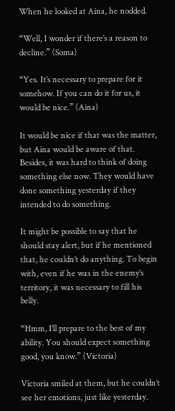When he looked at Aina, he nodded.

“Well, I wonder if there’s a reason to decline.” (Soma)

“Yes. It’s necessary to prepare for it somehow. If you can do it for us, it would be nice.” (Aina)

It would be nice if that was the matter, but Aina would be aware of that. Besides, it was hard to think of doing something else now. They would have done something yesterday if they intended to do something.

It might be possible to say that he should stay alert, but if he mentioned that, he couldn’t do anything. To begin with, even if he was in the enemy’s territory, it was necessary to fill his belly.

“Hmm, I’ll prepare to the best of my ability. You should expect something good, you know.” (Victoria)

Victoria smiled at them, but he couldn’t see her emotions, just like yesterday.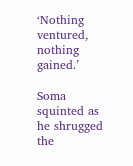‘Nothing ventured, nothing gained.’

Soma squinted as he shrugged the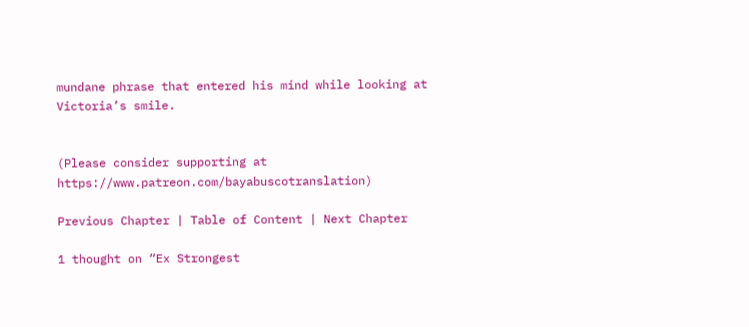mundane phrase that entered his mind while looking at Victoria’s smile.


(Please consider supporting at https://www.patreon.com/bayabuscotranslation)

Previous Chapter | Table of Content | Next Chapter

1 thought on “Ex Strongest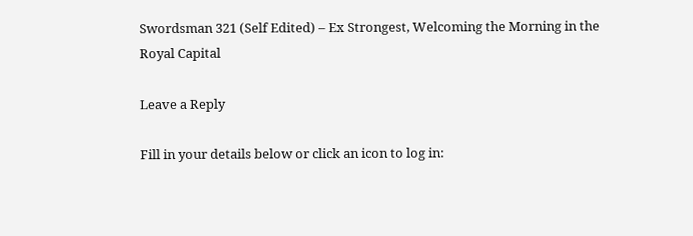Swordsman 321 (Self Edited) – Ex Strongest, Welcoming the Morning in the Royal Capital

Leave a Reply

Fill in your details below or click an icon to log in: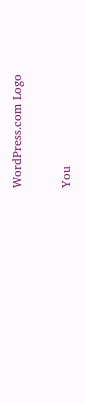WordPress.com Logo

You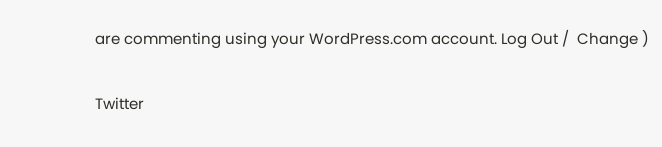are commenting using your WordPress.com account. Log Out /  Change )

Twitter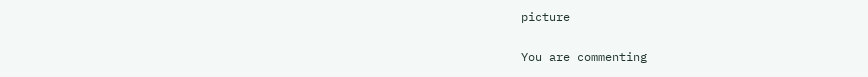picture

You are commenting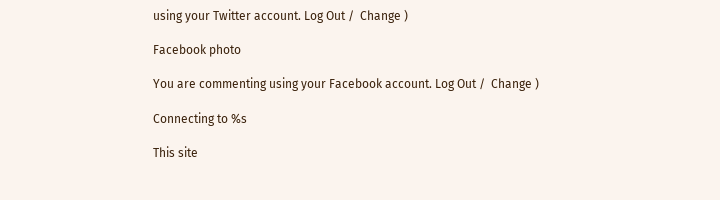using your Twitter account. Log Out /  Change )

Facebook photo

You are commenting using your Facebook account. Log Out /  Change )

Connecting to %s

This site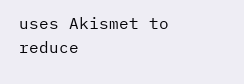uses Akismet to reduce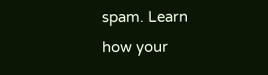spam. Learn how your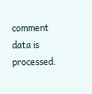comment data is processed.